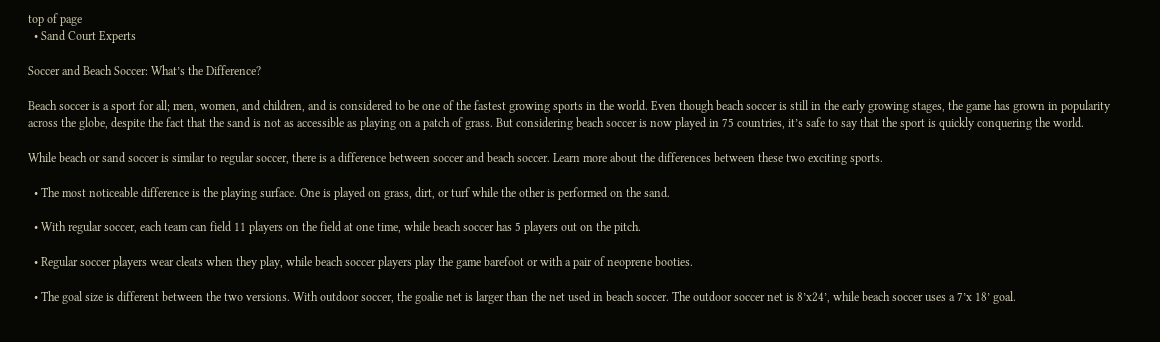top of page
  • Sand Court Experts

Soccer and Beach Soccer: What’s the Difference?

Beach soccer is a sport for all; men, women, and children, and is considered to be one of the fastest growing sports in the world. Even though beach soccer is still in the early growing stages, the game has grown in popularity across the globe, despite the fact that the sand is not as accessible as playing on a patch of grass. But considering beach soccer is now played in 75 countries, it’s safe to say that the sport is quickly conquering the world.

While beach or sand soccer is similar to regular soccer, there is a difference between soccer and beach soccer. Learn more about the differences between these two exciting sports.

  • The most noticeable difference is the playing surface. One is played on grass, dirt, or turf while the other is performed on the sand.

  • With regular soccer, each team can field 11 players on the field at one time, while beach soccer has 5 players out on the pitch.

  • Regular soccer players wear cleats when they play, while beach soccer players play the game barefoot or with a pair of neoprene booties.

  • The goal size is different between the two versions. With outdoor soccer, the goalie net is larger than the net used in beach soccer. The outdoor soccer net is 8’x24’, while beach soccer uses a 7’x 18’ goal.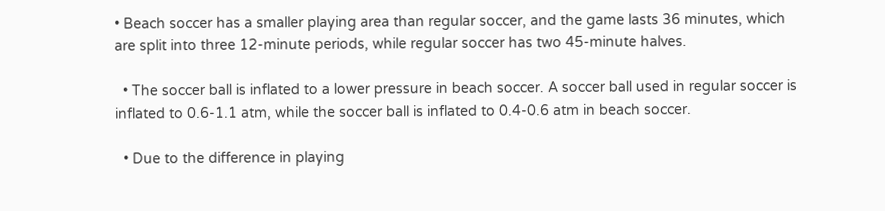• Beach soccer has a smaller playing area than regular soccer, and the game lasts 36 minutes, which are split into three 12-minute periods, while regular soccer has two 45-minute halves.

  • The soccer ball is inflated to a lower pressure in beach soccer. A soccer ball used in regular soccer is inflated to 0.6-1.1 atm, while the soccer ball is inflated to 0.4-0.6 atm in beach soccer.

  • Due to the difference in playing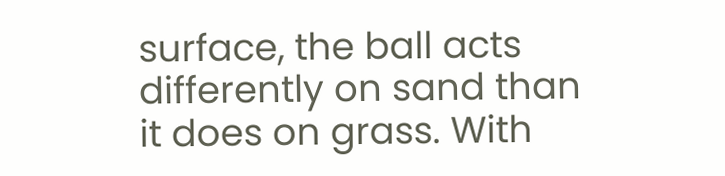surface, the ball acts differently on sand than it does on grass. With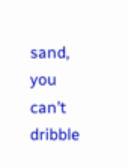sand, you can’t dribble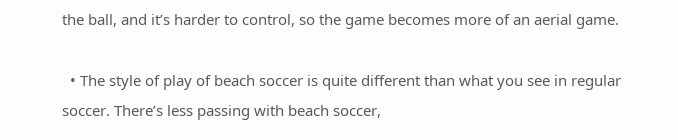the ball, and it’s harder to control, so the game becomes more of an aerial game.

  • The style of play of beach soccer is quite different than what you see in regular soccer. There’s less passing with beach soccer,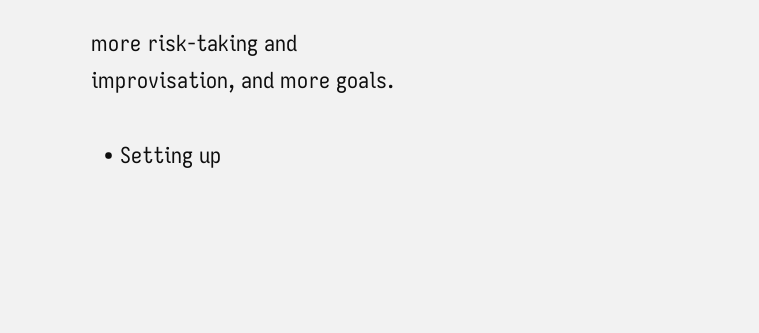more risk-taking and improvisation, and more goals.

  • Setting up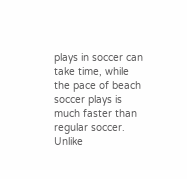plays in soccer can take time, while the pace of beach soccer plays is much faster than regular soccer. Unlike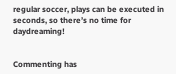regular soccer, plays can be executed in seconds, so there’s no time for daydreaming!


Commenting has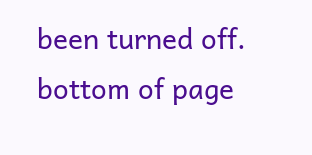been turned off.
bottom of page